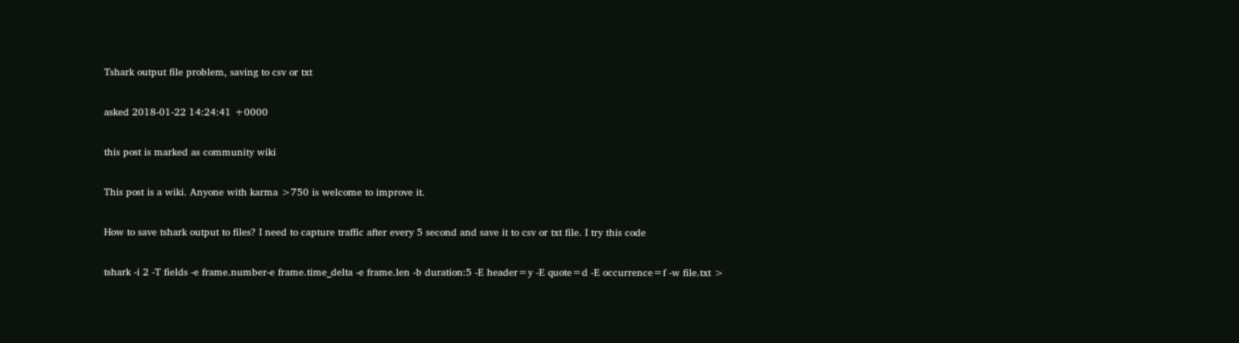Tshark output file problem, saving to csv or txt

asked 2018-01-22 14:24:41 +0000

this post is marked as community wiki

This post is a wiki. Anyone with karma >750 is welcome to improve it.

How to save tshark output to files? I need to capture traffic after every 5 second and save it to csv or txt file. I try this code

tshark -i 2 -T fields -e frame.number-e frame.time_delta -e frame.len -b duration:5 -E header=y -E quote=d -E occurrence=f -w file.txt >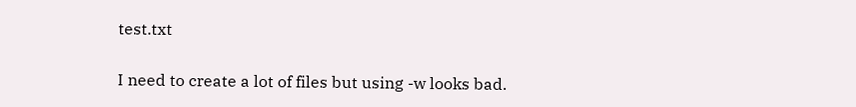test.txt

I need to create a lot of files but using -w looks bad.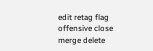edit retag flag offensive close merge delete